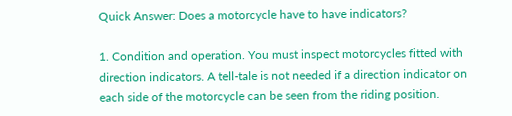Quick Answer: Does a motorcycle have to have indicators?

1. Condition and operation. You must inspect motorcycles fitted with direction indicators. A tell-tale is not needed if a direction indicator on each side of the motorcycle can be seen from the riding position.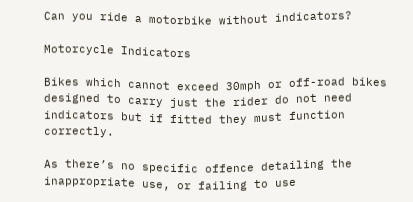Can you ride a motorbike without indicators?

Motorcycle Indicators

Bikes which cannot exceed 30mph or off-road bikes designed to carry just the rider do not need indicators but if fitted they must function correctly.

As there’s no specific offence detailing the inappropriate use, or failing to use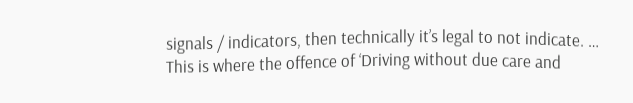signals / indicators, then technically it’s legal to not indicate. … This is where the offence of ‘Driving without due care and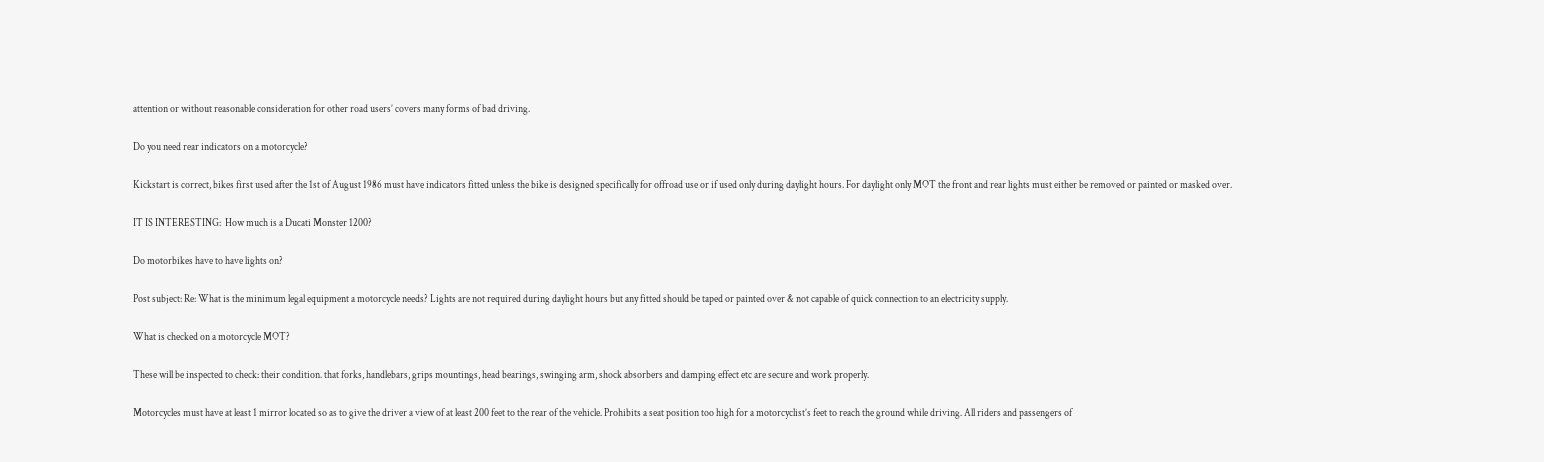attention or without reasonable consideration for other road users’ covers many forms of bad driving.

Do you need rear indicators on a motorcycle?

Kickstart is correct, bikes first used after the 1st of August 1986 must have indicators fitted unless the bike is designed specifically for offroad use or if used only during daylight hours. For daylight only MOT the front and rear lights must either be removed or painted or masked over.

IT IS INTERESTING:  How much is a Ducati Monster 1200?

Do motorbikes have to have lights on?

Post subject: Re: What is the minimum legal equipment a motorcycle needs? Lights are not required during daylight hours but any fitted should be taped or painted over & not capable of quick connection to an electricity supply.

What is checked on a motorcycle MOT?

These will be inspected to check: their condition. that forks, handlebars, grips mountings, head bearings, swinging arm, shock absorbers and damping effect etc are secure and work properly.

Motorcycles must have at least 1 mirror located so as to give the driver a view of at least 200 feet to the rear of the vehicle. Prohibits a seat position too high for a motorcyclist’s feet to reach the ground while driving. All riders and passengers of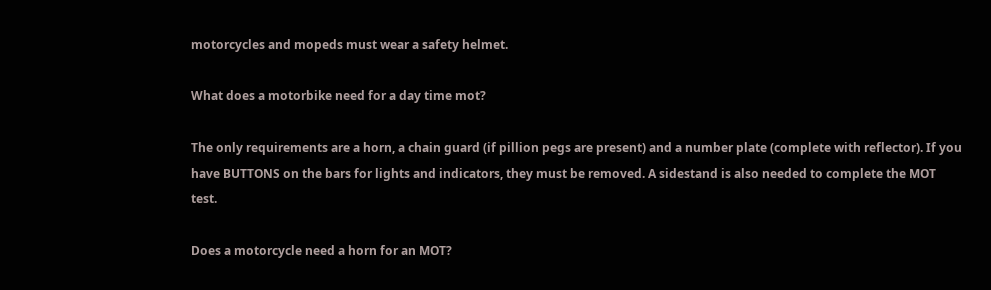motorcycles and mopeds must wear a safety helmet.

What does a motorbike need for a day time mot?

The only requirements are a horn, a chain guard (if pillion pegs are present) and a number plate (complete with reflector). If you have BUTTONS on the bars for lights and indicators, they must be removed. A sidestand is also needed to complete the MOT test.

Does a motorcycle need a horn for an MOT?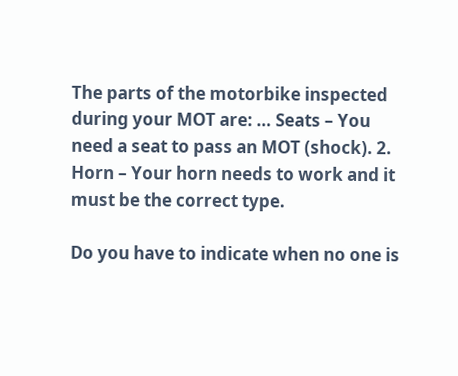The parts of the motorbike inspected during your MOT are: … Seats – You need a seat to pass an MOT (shock). 2. Horn – Your horn needs to work and it must be the correct type.

Do you have to indicate when no one is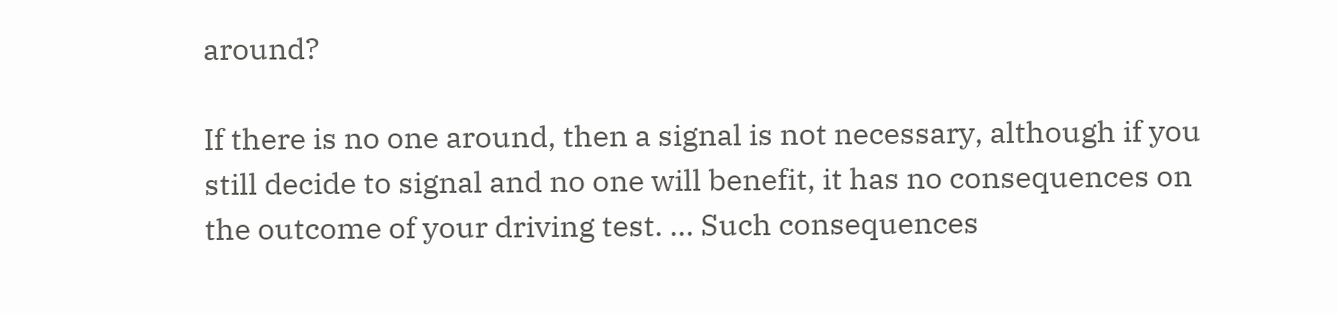around?

If there is no one around, then a signal is not necessary, although if you still decide to signal and no one will benefit, it has no consequences on the outcome of your driving test. … Such consequences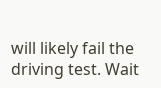will likely fail the driving test. Wait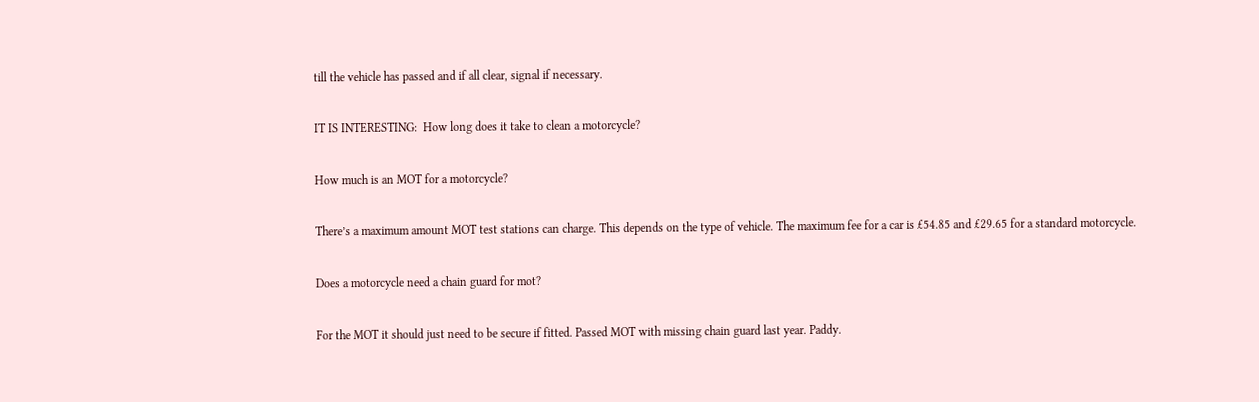till the vehicle has passed and if all clear, signal if necessary.

IT IS INTERESTING:  How long does it take to clean a motorcycle?

How much is an MOT for a motorcycle?

There’s a maximum amount MOT test stations can charge. This depends on the type of vehicle. The maximum fee for a car is £54.85 and £29.65 for a standard motorcycle.

Does a motorcycle need a chain guard for mot?

For the MOT it should just need to be secure if fitted. Passed MOT with missing chain guard last year. Paddy.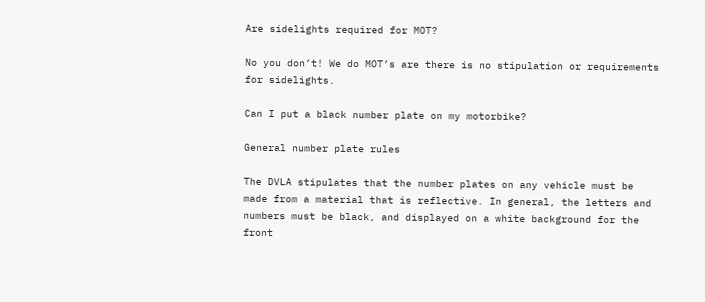Are sidelights required for MOT?

No you don’t! We do MOT’s are there is no stipulation or requirements for sidelights.

Can I put a black number plate on my motorbike?

General number plate rules

The DVLA stipulates that the number plates on any vehicle must be made from a material that is reflective. In general, the letters and numbers must be black, and displayed on a white background for the front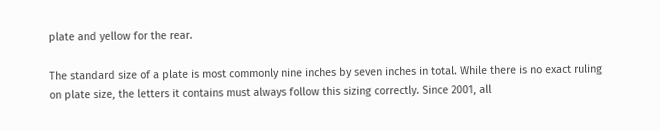plate and yellow for the rear.

The standard size of a plate is most commonly nine inches by seven inches in total. While there is no exact ruling on plate size, the letters it contains must always follow this sizing correctly. Since 2001, all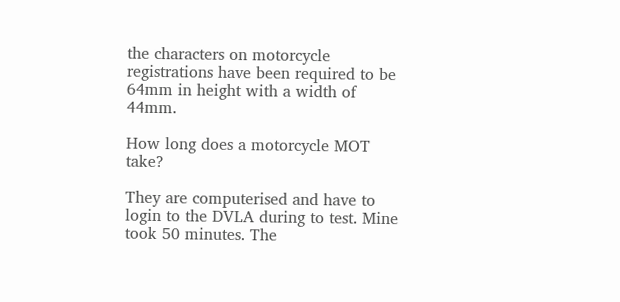the characters on motorcycle registrations have been required to be 64mm in height with a width of 44mm.

How long does a motorcycle MOT take?

They are computerised and have to login to the DVLA during to test. Mine took 50 minutes. The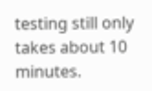testing still only takes about 10 minutes.